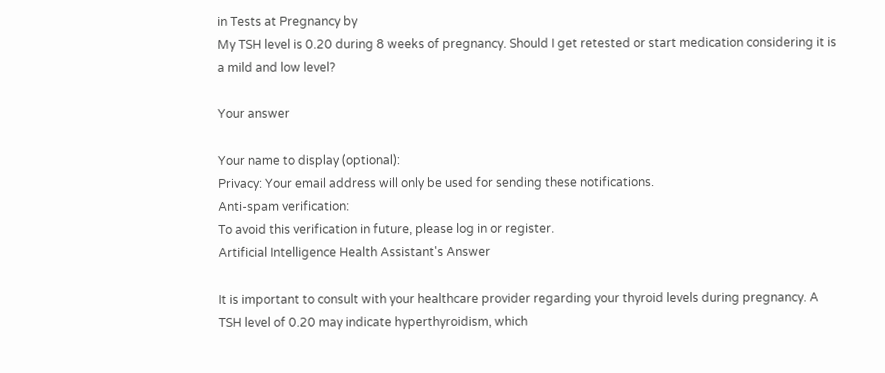in Tests at Pregnancy by
My TSH level is 0.20 during 8 weeks of pregnancy. Should I get retested or start medication considering it is a mild and low level?

Your answer

Your name to display (optional):
Privacy: Your email address will only be used for sending these notifications.
Anti-spam verification:
To avoid this verification in future, please log in or register.
Artificial Intelligence Health Assistant's Answer

It is important to consult with your healthcare provider regarding your thyroid levels during pregnancy. A TSH level of 0.20 may indicate hyperthyroidism, which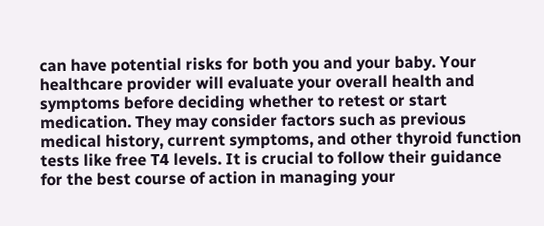can have potential risks for both you and your baby. Your healthcare provider will evaluate your overall health and symptoms before deciding whether to retest or start medication. They may consider factors such as previous medical history, current symptoms, and other thyroid function tests like free T4 levels. It is crucial to follow their guidance for the best course of action in managing your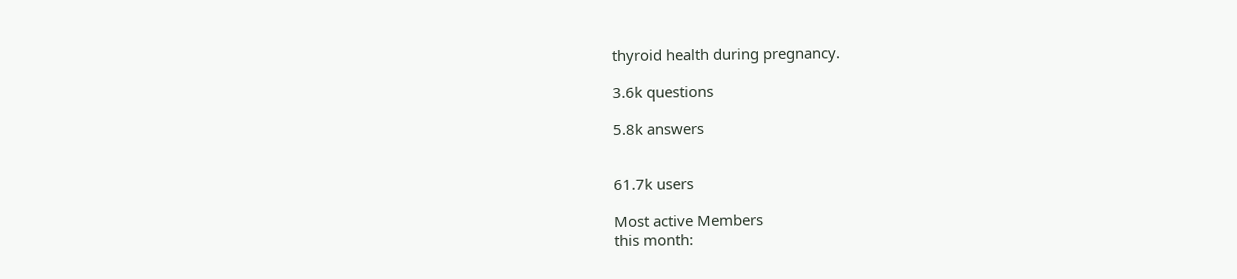thyroid health during pregnancy.

3.6k questions

5.8k answers


61.7k users

Most active Members
this month: